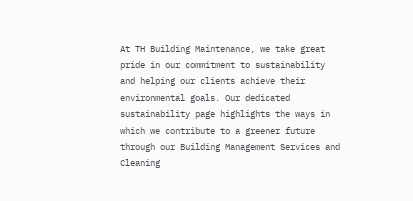At TH Building Maintenance, we take great pride in our commitment to sustainability and helping our clients achieve their environmental goals. Our dedicated sustainability page highlights the ways in which we contribute to a greener future through our Building Management Services and Cleaning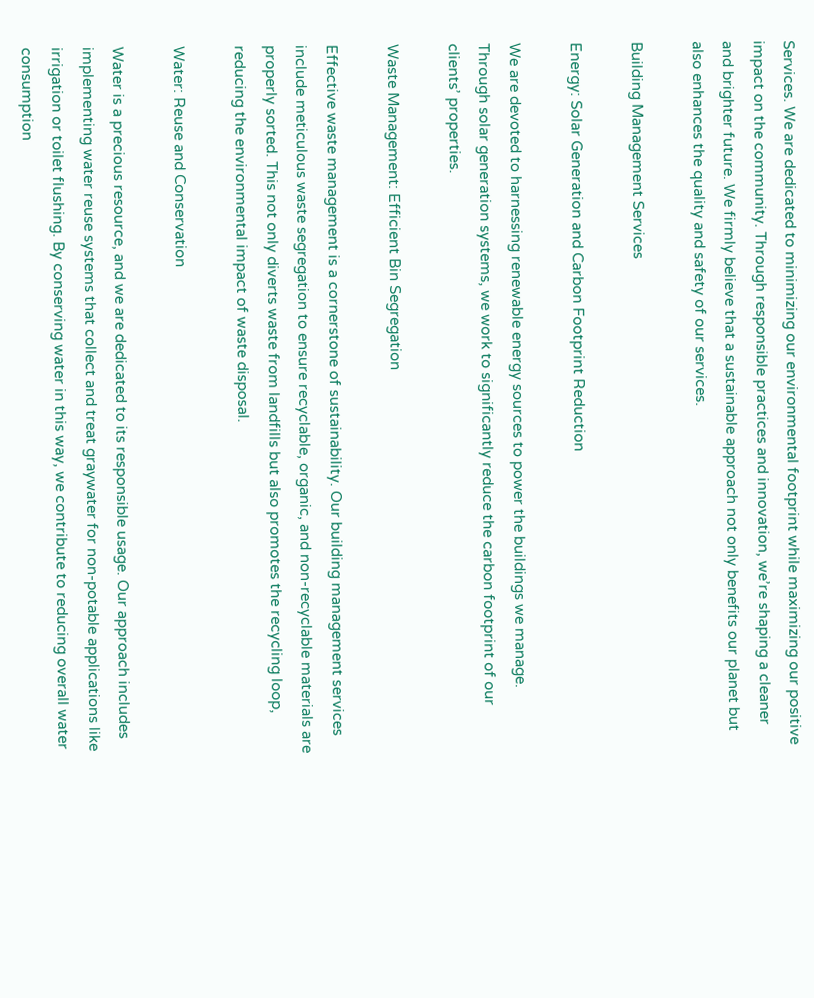Services. We are dedicated to minimizing our environmental footprint while maximizing our positive impact on the community. Through responsible practices and innovation, we’re shaping a cleaner and brighter future. We firmly believe that a sustainable approach not only benefits our planet but also enhances the quality and safety of our services.

Building Management Services

Energy: Solar Generation and Carbon Footprint Reduction

We are devoted to harnessing renewable energy sources to power the buildings we manage. Through solar generation systems, we work to significantly reduce the carbon footprint of our clients’ properties.

Waste Management: Efficient Bin Segregation

Effective waste management is a cornerstone of sustainability. Our building management services include meticulous waste segregation to ensure recyclable, organic, and non-recyclable materials are properly sorted. This not only diverts waste from landfills but also promotes the recycling loop, reducing the environmental impact of waste disposal.

Water: Reuse and Conservation

Water is a precious resource, and we are dedicated to its responsible usage. Our approach includes implementing water reuse systems that collect and treat graywater for non-potable applications like irrigation or toilet flushing. By conserving water in this way, we contribute to reducing overall water consumption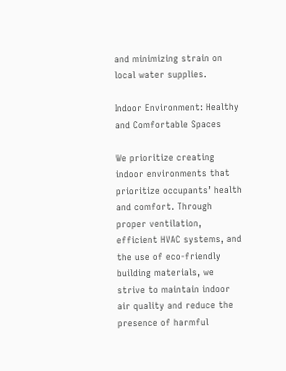and minimizing strain on local water supplies.

Indoor Environment: Healthy and Comfortable Spaces

We prioritize creating indoor environments that prioritize occupants’ health and comfort. Through proper ventilation, efficient HVAC systems, and the use of eco-friendly building materials, we strive to maintain indoor air quality and reduce the presence of harmful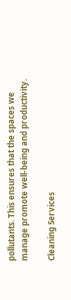pollutants. This ensures that the spaces we manage promote well-being and productivity.

Cleaning Services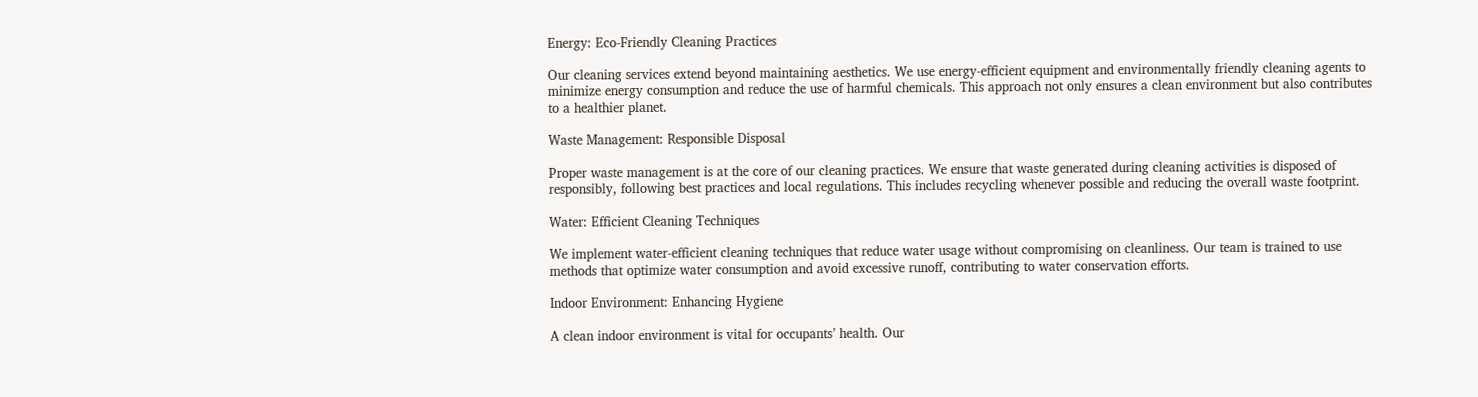Energy: Eco-Friendly Cleaning Practices

Our cleaning services extend beyond maintaining aesthetics. We use energy-efficient equipment and environmentally friendly cleaning agents to minimize energy consumption and reduce the use of harmful chemicals. This approach not only ensures a clean environment but also contributes to a healthier planet.

Waste Management: Responsible Disposal

Proper waste management is at the core of our cleaning practices. We ensure that waste generated during cleaning activities is disposed of responsibly, following best practices and local regulations. This includes recycling whenever possible and reducing the overall waste footprint.

Water: Efficient Cleaning Techniques

We implement water-efficient cleaning techniques that reduce water usage without compromising on cleanliness. Our team is trained to use methods that optimize water consumption and avoid excessive runoff, contributing to water conservation efforts.

Indoor Environment: Enhancing Hygiene

A clean indoor environment is vital for occupants’ health. Our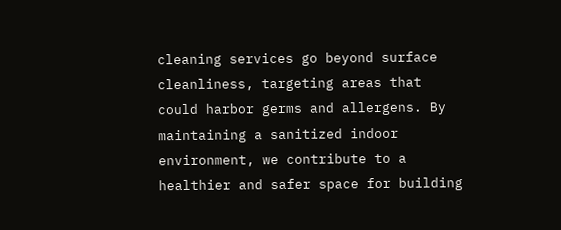cleaning services go beyond surface cleanliness, targeting areas that could harbor germs and allergens. By maintaining a sanitized indoor environment, we contribute to a healthier and safer space for building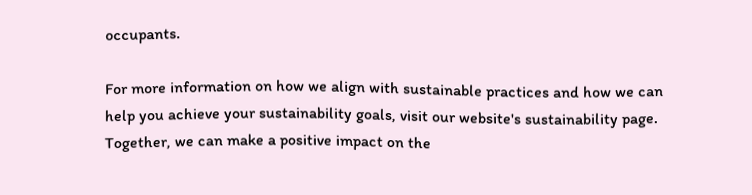occupants.

For more information on how we align with sustainable practices and how we can help you achieve your sustainability goals, visit our website's sustainability page. Together, we can make a positive impact on the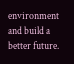environment and build a better future.